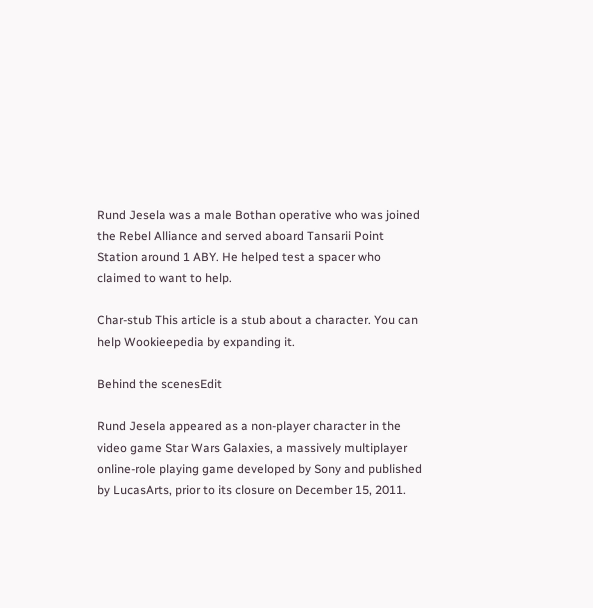Rund Jesela was a male Bothan operative who was joined the Rebel Alliance and served aboard Tansarii Point Station around 1 ABY. He helped test a spacer who claimed to want to help.

Char-stub This article is a stub about a character. You can help Wookieepedia by expanding it.

Behind the scenesEdit

Rund Jesela appeared as a non-player character in the video game Star Wars Galaxies, a massively multiplayer online-role playing game developed by Sony and published by LucasArts, prior to its closure on December 15, 2011.